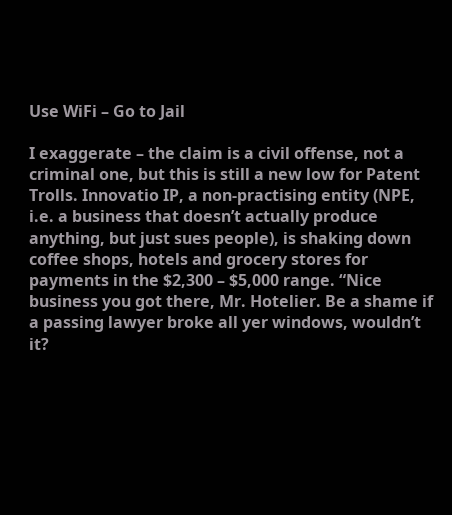Use WiFi – Go to Jail

I exaggerate – the claim is a civil offense, not a criminal one, but this is still a new low for Patent Trolls. Innovatio IP, a non-practising entity (NPE, i.e. a business that doesn’t actually produce anything, but just sues people), is shaking down coffee shops, hotels and grocery stores for payments in the $2,300 – $5,000 range. “Nice business you got there, Mr. Hotelier. Be a shame if a passing lawyer broke all yer windows, wouldn’t it?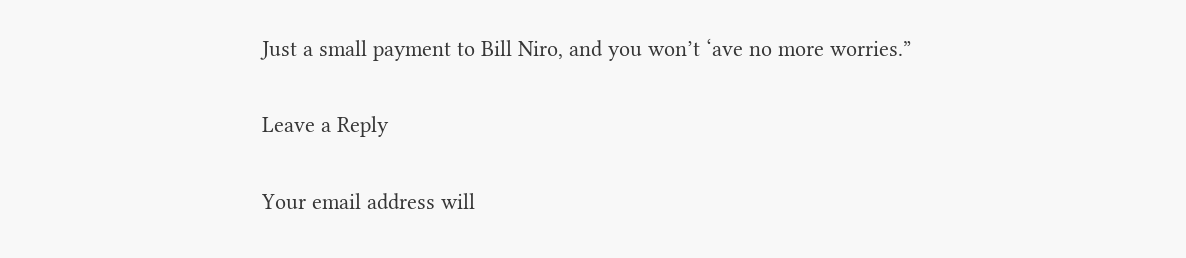Just a small payment to Bill Niro, and you won’t ‘ave no more worries.”

Leave a Reply

Your email address will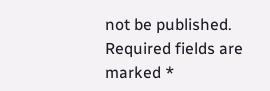not be published. Required fields are marked *